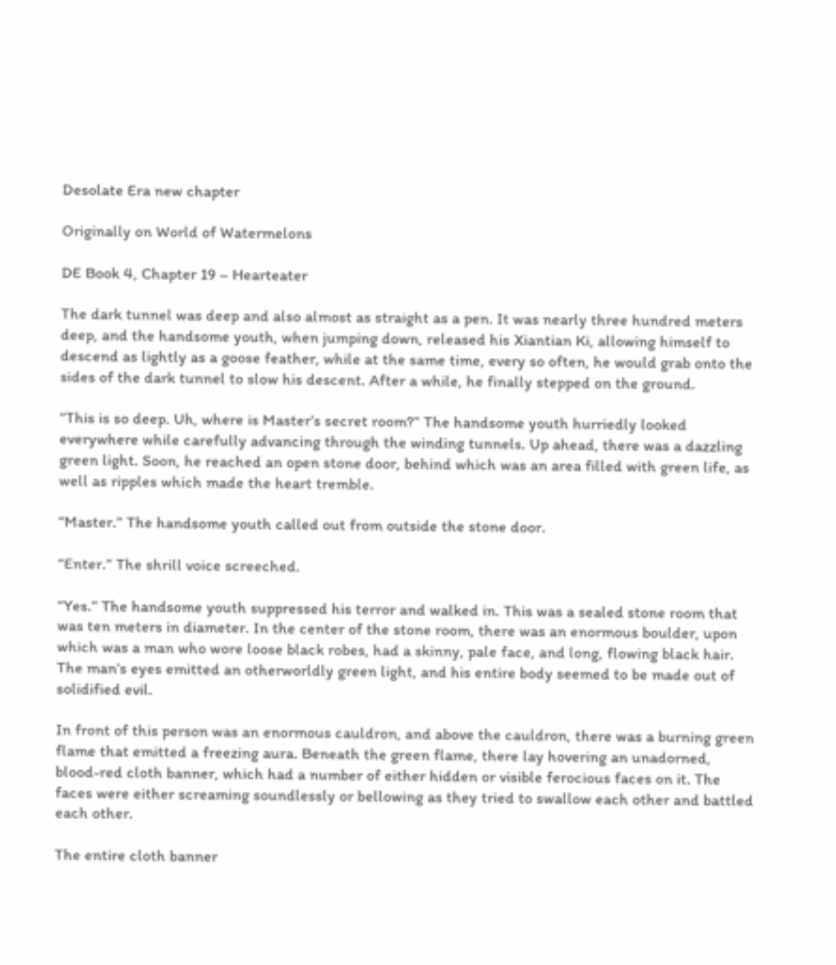Desolate Era new chapter

Originally on World of Watermelons

DE Book 4, Chapter 19 – Hearteater

The dark tunnel was deep and also almost as straight as a pen. It was nearly three hundred meters deep, and the handsome youth, when jumping down, released his Xiantian Ki, allowing himself to descend as lightly as a goose feather, while at the same time, every so often, he would grab onto the sides of the dark tunnel to slow his descent. After a while, he finally stepped on the ground.

“This is so deep. Uh, where is Master’s secret room?” The handsome youth hurriedly looked everywhere while carefully advancing through the winding tunnels. Up ahead, there was a dazzling green light. Soon, he reached an open stone door, behind which was an area filled with green life, as well as ripples which made the heart tremble.

“Master.” The handsome youth called out from outside the stone door.

“Enter.” The shrill voice screeched.

“Yes.” The handsome youth suppressed his terror and walked in. This was a sealed stone room that was ten meters in diameter. In the center of the stone room, there was an enormous boulder, upon which was a man who wore loose black robes, had a skinny, pale face, and long, flowing black hair. The man’s eyes emitted an otherworldly green light, and his entire body seemed to be made out of solidified evil.

In front of this person was an enormous cauldron, and above the cauldron, there was a burning green flame that emitted a freezing aura. Beneath the green flame, there lay hovering an unadorned, blood-red cloth banner, which had a number of either hidden or visible ferocious faces on it. The faces were either screaming soundlessly or bellowing as they tried to swallow each other and battled each other.

The entire cloth banner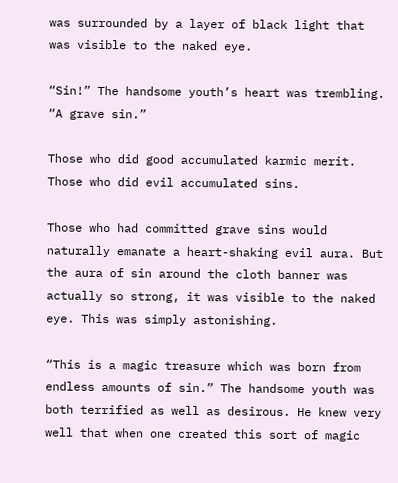was surrounded by a layer of black light that was visible to the naked eye.

“Sin!” The handsome youth’s heart was trembling. “A grave sin.”

Those who did good accumulated karmic merit. Those who did evil accumulated sins.

Those who had committed grave sins would naturally emanate a heart-shaking evil aura. But the aura of sin around the cloth banner was actually so strong, it was visible to the naked eye. This was simply astonishing.

“This is a magic treasure which was born from endless amounts of sin.” The handsome youth was both terrified as well as desirous. He knew very well that when one created this sort of magic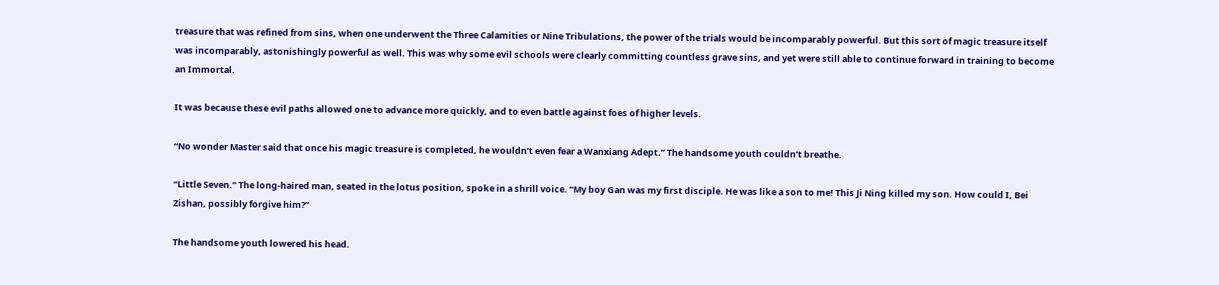treasure that was refined from sins, when one underwent the Three Calamities or Nine Tribulations, the power of the trials would be incomparably powerful. But this sort of magic treasure itself was incomparably, astonishingly powerful as well. This was why some evil schools were clearly committing countless grave sins, and yet were still able to continue forward in training to become an Immortal.

It was because these evil paths allowed one to advance more quickly, and to even battle against foes of higher levels.

“No wonder Master said that once his magic treasure is completed, he wouldn’t even fear a Wanxiang Adept.” The handsome youth couldn’t breathe.

“Little Seven.” The long-haired man, seated in the lotus position, spoke in a shrill voice. “My boy Gan was my first disciple. He was like a son to me! This Ji Ning killed my son. How could I, Bei Zishan, possibly forgive him?”

The handsome youth lowered his head.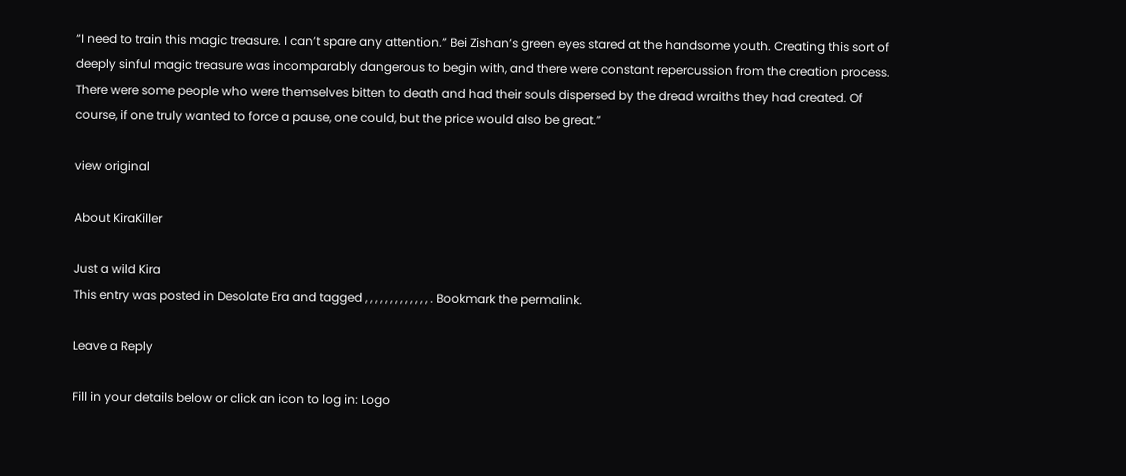“I need to train this magic treasure. I can’t spare any attention.” Bei Zishan’s green eyes stared at the handsome youth. Creating this sort of deeply sinful magic treasure was incomparably dangerous to begin with, and there were constant repercussion from the creation process. There were some people who were themselves bitten to death and had their souls dispersed by the dread wraiths they had created. Of course, if one truly wanted to force a pause, one could, but the price would also be great.”

view original

About KiraKiller

Just a wild Kira
This entry was posted in Desolate Era and tagged , , , , , , , , , , , , , . Bookmark the permalink.

Leave a Reply

Fill in your details below or click an icon to log in: Logo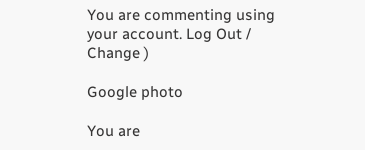You are commenting using your account. Log Out /  Change )

Google photo

You are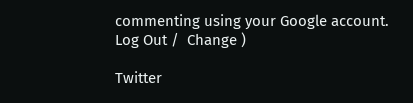commenting using your Google account. Log Out /  Change )

Twitter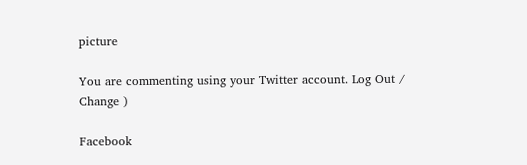picture

You are commenting using your Twitter account. Log Out /  Change )

Facebook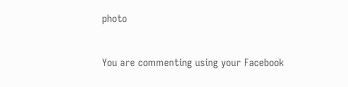photo

You are commenting using your Facebook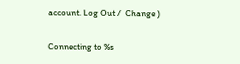account. Log Out /  Change )

Connecting to %s